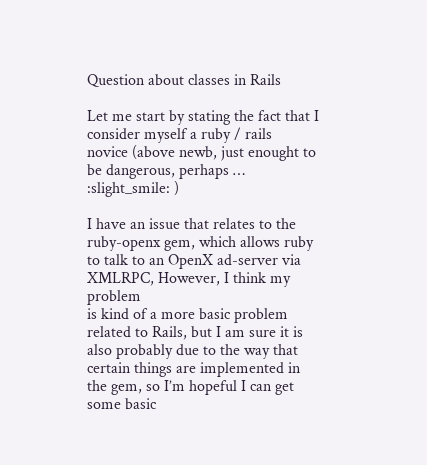Question about classes in Rails

Let me start by stating the fact that I consider myself a ruby / rails
novice (above newb, just enought to be dangerous, perhaps … :slight_smile: )

I have an issue that relates to the ruby-openx gem, which allows ruby
to talk to an OpenX ad-server via XMLRPC, However, I think my problem
is kind of a more basic problem related to Rails, but I am sure it is
also probably due to the way that certain things are implemented in
the gem, so I’m hopeful I can get some basic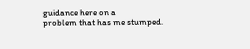guidance here on a
problem that has me stumped.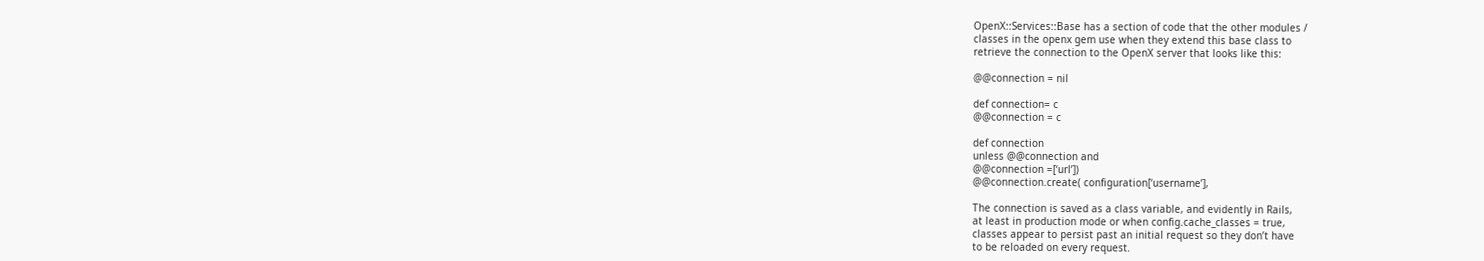OpenX::Services::Base has a section of code that the other modules /
classes in the openx gem use when they extend this base class to
retrieve the connection to the OpenX server that looks like this:

@@connection = nil

def connection= c
@@connection = c

def connection
unless @@connection and
@@connection =[‘url’])
@@connection.create( configuration[‘username’],

The connection is saved as a class variable, and evidently in Rails,
at least in production mode or when config.cache_classes = true,
classes appear to persist past an initial request so they don’t have
to be reloaded on every request.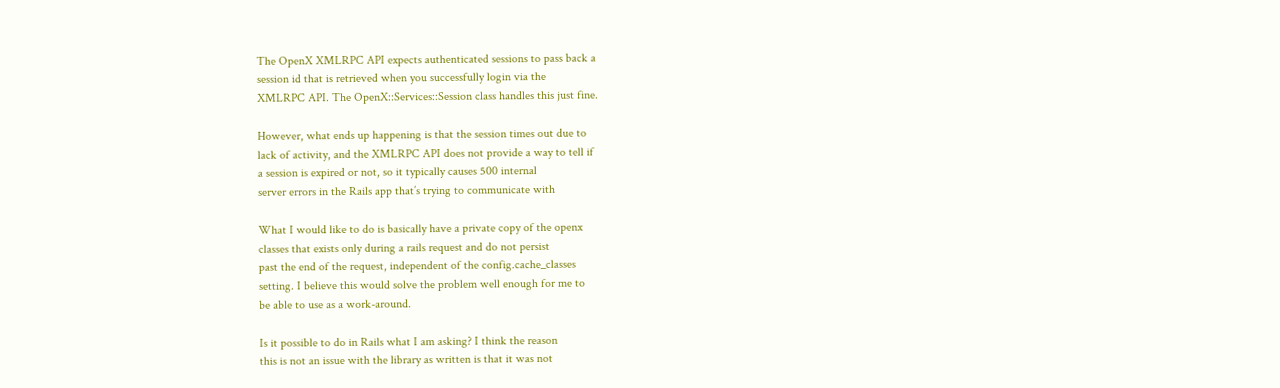The OpenX XMLRPC API expects authenticated sessions to pass back a
session id that is retrieved when you successfully login via the
XMLRPC API. The OpenX::Services::Session class handles this just fine.

However, what ends up happening is that the session times out due to
lack of activity, and the XMLRPC API does not provide a way to tell if
a session is expired or not, so it typically causes 500 internal
server errors in the Rails app that’s trying to communicate with

What I would like to do is basically have a private copy of the openx
classes that exists only during a rails request and do not persist
past the end of the request, independent of the config.cache_classes
setting. I believe this would solve the problem well enough for me to
be able to use as a work-around.

Is it possible to do in Rails what I am asking? I think the reason
this is not an issue with the library as written is that it was not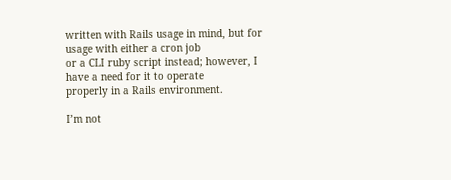written with Rails usage in mind, but for usage with either a cron job
or a CLI ruby script instead; however, I have a need for it to operate
properly in a Rails environment.

I’m not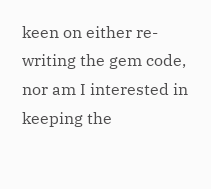keen on either re-writing the gem code, nor am I interested in
keeping the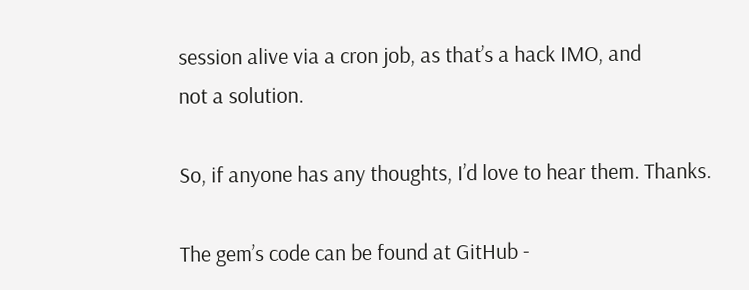session alive via a cron job, as that’s a hack IMO, and
not a solution.

So, if anyone has any thoughts, I’d love to hear them. Thanks.

The gem’s code can be found at GitHub -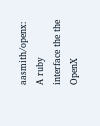aasmith/openx: A ruby interface the the OpenX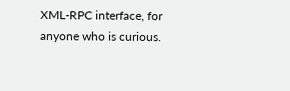XML-RPC interface, for
anyone who is curious.